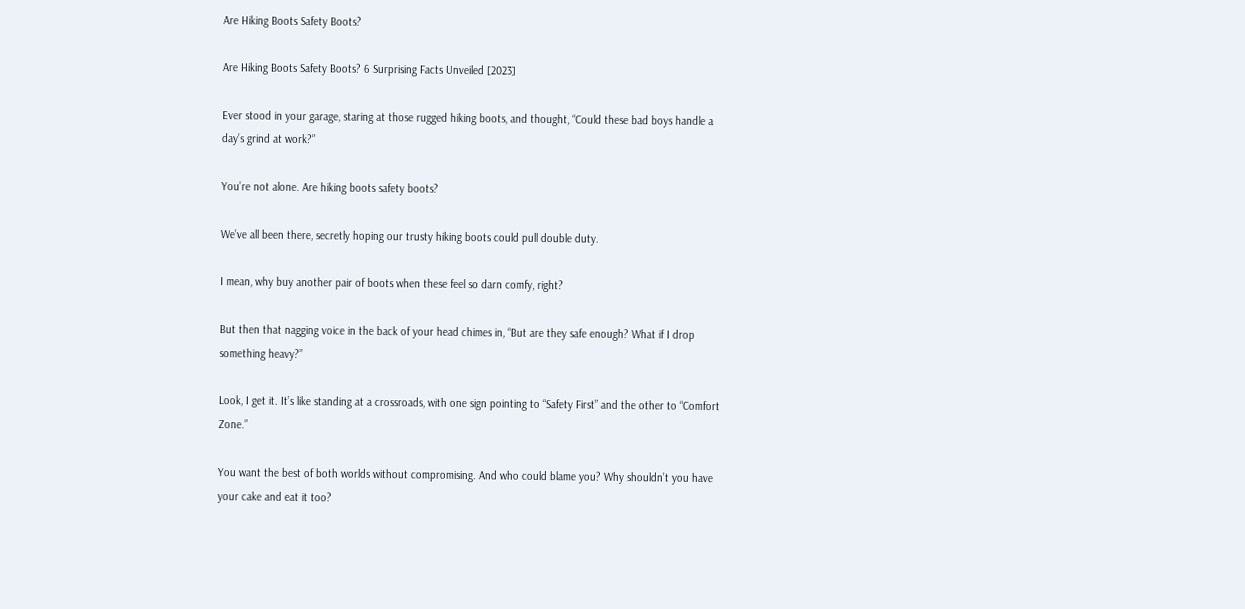Are Hiking Boots Safety Boots?

Are Hiking Boots Safety Boots? 6 Surprising Facts Unveiled [2023]

Ever stood in your garage, staring at those rugged hiking boots, and thought, “Could these bad boys handle a day’s grind at work?”

You’re not alone. Are hiking boots safety boots?

We’ve all been there, secretly hoping our trusty hiking boots could pull double duty.

I mean, why buy another pair of boots when these feel so darn comfy, right?

But then that nagging voice in the back of your head chimes in, “But are they safe enough? What if I drop something heavy?”

Look, I get it. It’s like standing at a crossroads, with one sign pointing to “Safety First” and the other to “Comfort Zone.”

You want the best of both worlds without compromising. And who could blame you? Why shouldn’t you have your cake and eat it too?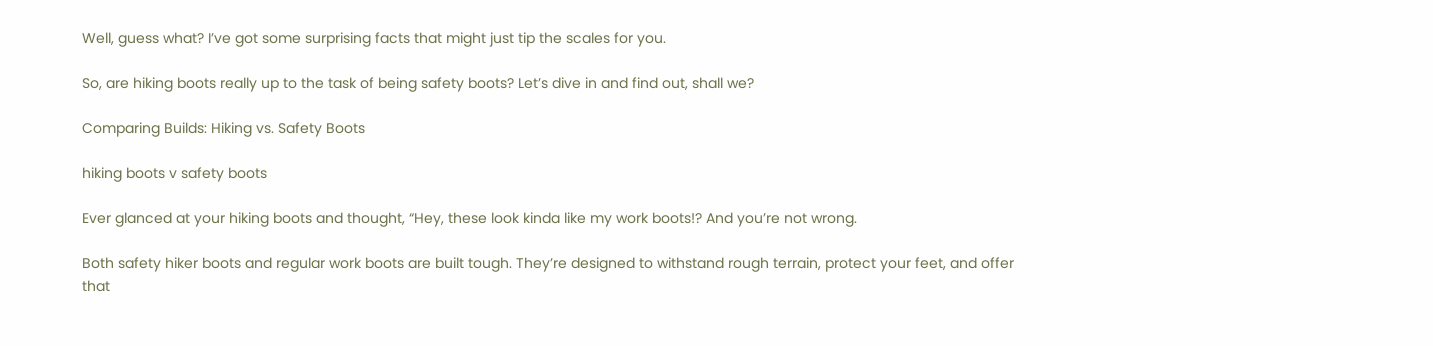Well, guess what? I’ve got some surprising facts that might just tip the scales for you.

So, are hiking boots really up to the task of being safety boots? Let’s dive in and find out, shall we?

Comparing Builds: Hiking vs. Safety Boots

hiking boots v safety boots

Ever glanced at your hiking boots and thought, “Hey, these look kinda like my work boots!? And you’re not wrong.

Both safety hiker boots and regular work boots are built tough. They’re designed to withstand rough terrain, protect your feet, and offer that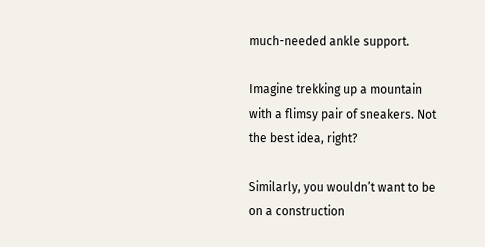much-needed ankle support.

Imagine trekking up a mountain with a flimsy pair of sneakers. Not the best idea, right?

Similarly, you wouldn’t want to be on a construction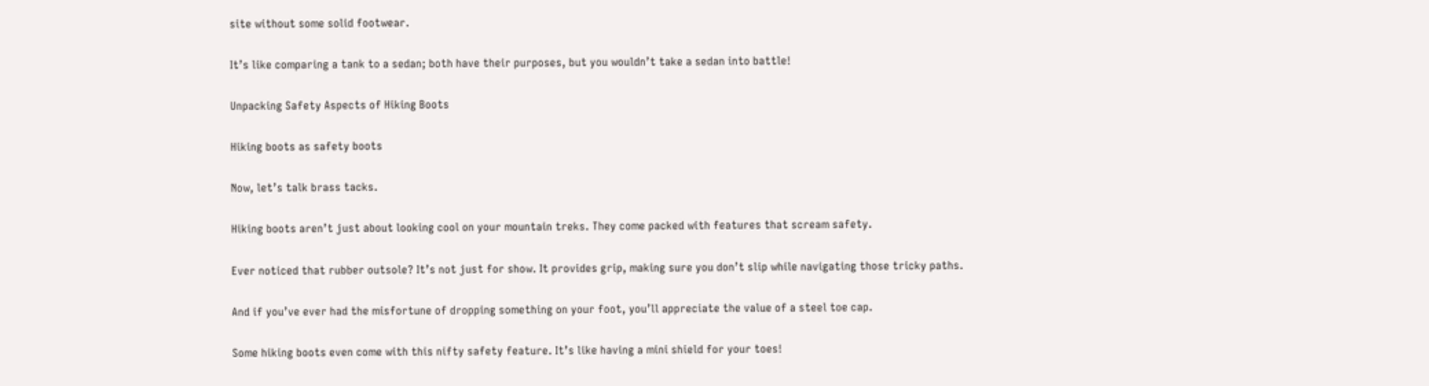site without some solid footwear.

It’s like comparing a tank to a sedan; both have their purposes, but you wouldn’t take a sedan into battle!

Unpacking Safety Aspects of Hiking Boots

Hiking boots as safety boots

Now, let’s talk brass tacks.

Hiking boots aren’t just about looking cool on your mountain treks. They come packed with features that scream safety.

Ever noticed that rubber outsole? It’s not just for show. It provides grip, making sure you don’t slip while navigating those tricky paths.

And if you’ve ever had the misfortune of dropping something on your foot, you’ll appreciate the value of a steel toe cap.

Some hiking boots even come with this nifty safety feature. It’s like having a mini shield for your toes!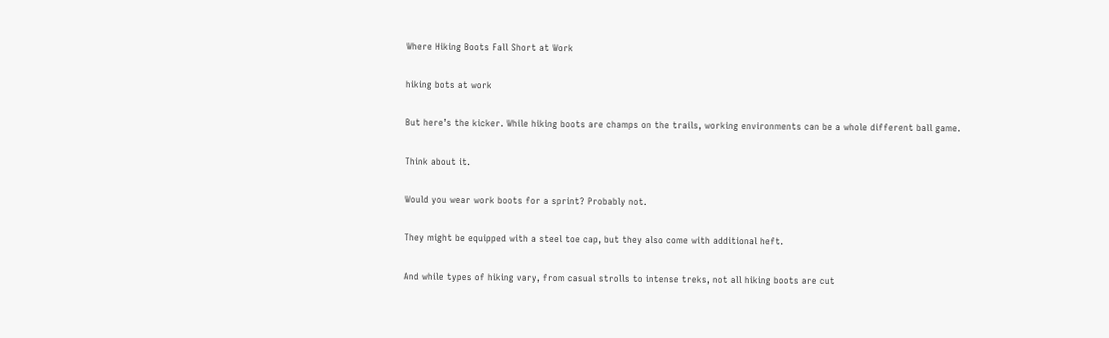Where Hiking Boots Fall Short at Work

hiking bots at work

But here’s the kicker. While hiking boots are champs on the trails, working environments can be a whole different ball game.

Think about it.

Would you wear work boots for a sprint? Probably not.

They might be equipped with a steel toe cap, but they also come with additional heft.

And while types of hiking vary, from casual strolls to intense treks, not all hiking boots are cut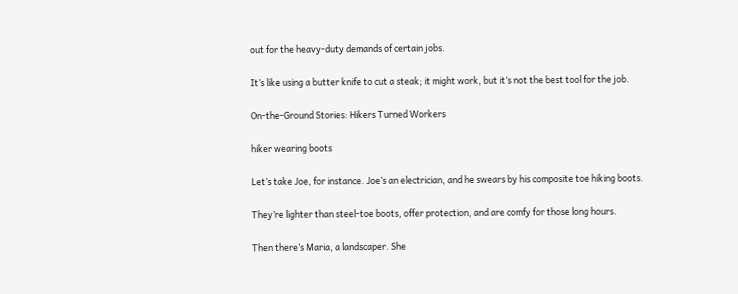out for the heavy-duty demands of certain jobs.

It’s like using a butter knife to cut a steak; it might work, but it’s not the best tool for the job.

On-the-Ground Stories: Hikers Turned Workers

hiker wearing boots

Let’s take Joe, for instance. Joe’s an electrician, and he swears by his composite toe hiking boots.

They’re lighter than steel-toe boots, offer protection, and are comfy for those long hours.

Then there’s Maria, a landscaper. She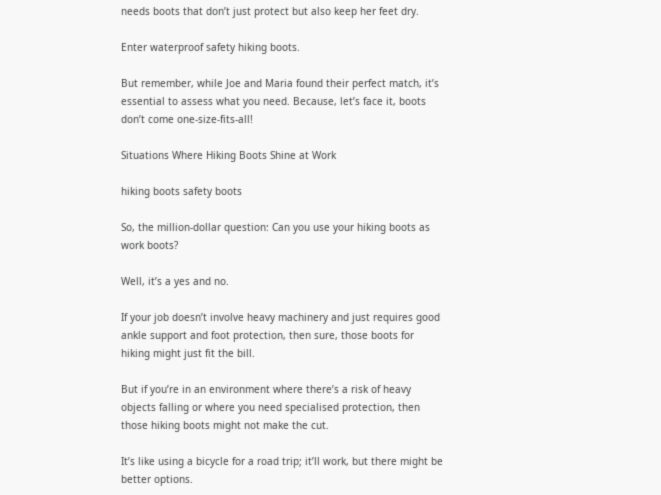needs boots that don’t just protect but also keep her feet dry.

Enter waterproof safety hiking boots.

But remember, while Joe and Maria found their perfect match, it’s essential to assess what you need. Because, let’s face it, boots don’t come one-size-fits-all!

Situations Where Hiking Boots Shine at Work

hiking boots safety boots

So, the million-dollar question: Can you use your hiking boots as work boots?

Well, it’s a yes and no.

If your job doesn’t involve heavy machinery and just requires good ankle support and foot protection, then sure, those boots for hiking might just fit the bill.

But if you’re in an environment where there’s a risk of heavy objects falling or where you need specialised protection, then those hiking boots might not make the cut.

It’s like using a bicycle for a road trip; it’ll work, but there might be better options.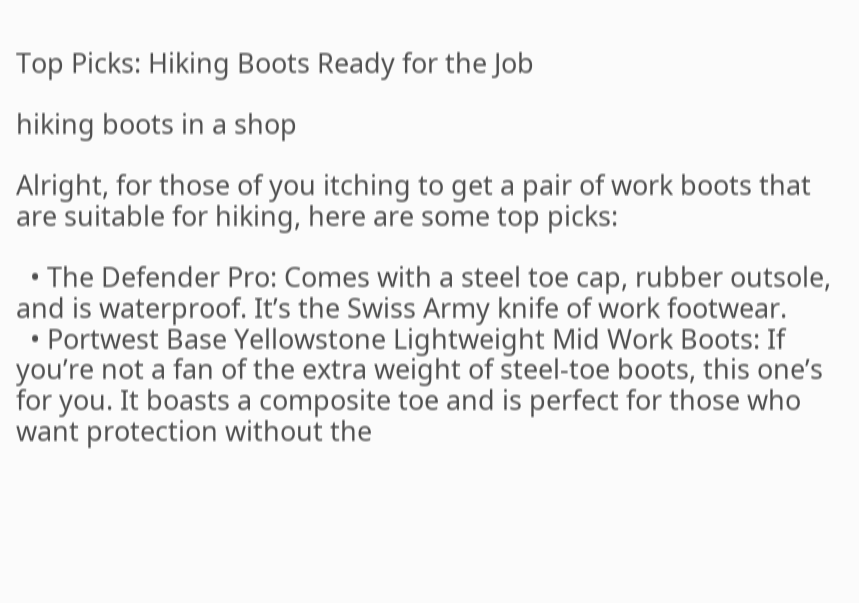Top Picks: Hiking Boots Ready for the Job

hiking boots in a shop

Alright, for those of you itching to get a pair of work boots that are suitable for hiking, here are some top picks:

  • The Defender Pro: Comes with a steel toe cap, rubber outsole, and is waterproof. It’s the Swiss Army knife of work footwear.
  • Portwest Base Yellowstone Lightweight Mid Work Boots: If you’re not a fan of the extra weight of steel-toe boots, this one’s for you. It boasts a composite toe and is perfect for those who want protection without the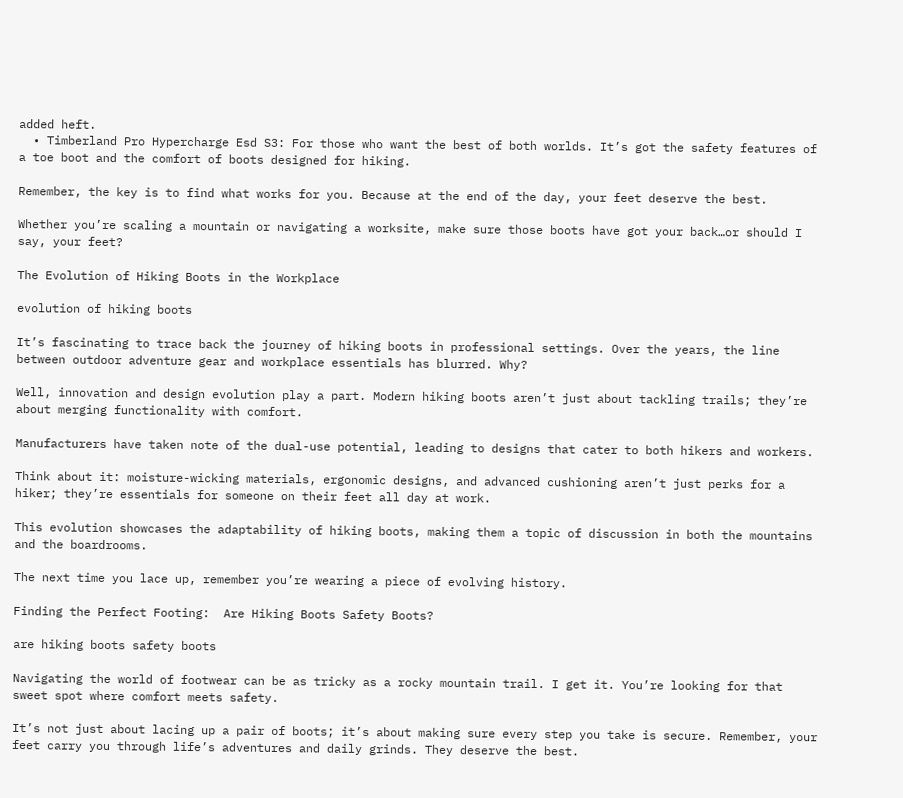added heft.
  • Timberland Pro Hypercharge Esd S3: For those who want the best of both worlds. It’s got the safety features of a toe boot and the comfort of boots designed for hiking.

Remember, the key is to find what works for you. Because at the end of the day, your feet deserve the best.

Whether you’re scaling a mountain or navigating a worksite, make sure those boots have got your back…or should I say, your feet?

The Evolution of Hiking Boots in the Workplace

evolution of hiking boots

It’s fascinating to trace back the journey of hiking boots in professional settings. Over the years, the line between outdoor adventure gear and workplace essentials has blurred. Why?

Well, innovation and design evolution play a part. Modern hiking boots aren’t just about tackling trails; they’re about merging functionality with comfort.

Manufacturers have taken note of the dual-use potential, leading to designs that cater to both hikers and workers.

Think about it: moisture-wicking materials, ergonomic designs, and advanced cushioning aren’t just perks for a hiker; they’re essentials for someone on their feet all day at work.

This evolution showcases the adaptability of hiking boots, making them a topic of discussion in both the mountains and the boardrooms.

The next time you lace up, remember you’re wearing a piece of evolving history.

Finding the Perfect Footing:  Are Hiking Boots Safety Boots?

are hiking boots safety boots

Navigating the world of footwear can be as tricky as a rocky mountain trail. I get it. You’re looking for that sweet spot where comfort meets safety.

It’s not just about lacing up a pair of boots; it’s about making sure every step you take is secure. Remember, your feet carry you through life’s adventures and daily grinds. They deserve the best.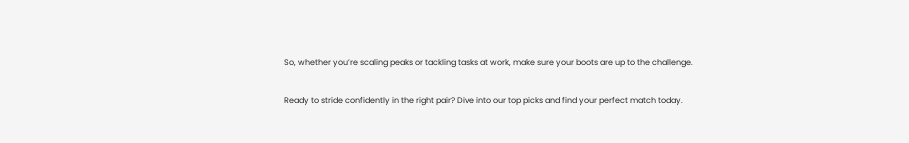So, whether you’re scaling peaks or tackling tasks at work, make sure your boots are up to the challenge.

Ready to stride confidently in the right pair? Dive into our top picks and find your perfect match today.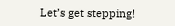Let’s get stepping!